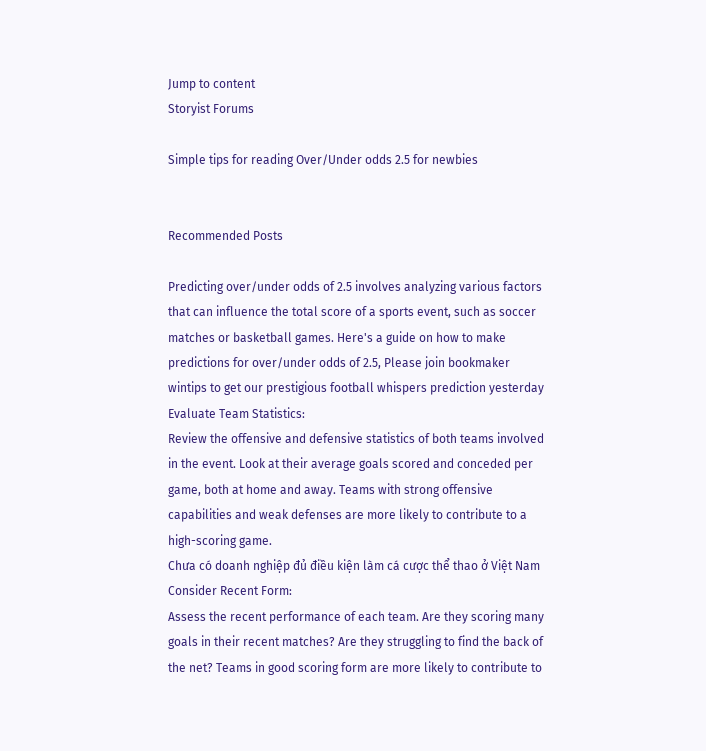Jump to content
Storyist Forums

Simple tips for reading Over/Under odds 2.5 for newbies


Recommended Posts

Predicting over/under odds of 2.5 involves analyzing various factors that can influence the total score of a sports event, such as soccer matches or basketball games. Here's a guide on how to make predictions for over/under odds of 2.5, Please join bookmaker wintips to get our prestigious football whispers prediction yesterday
Evaluate Team Statistics:
Review the offensive and defensive statistics of both teams involved in the event. Look at their average goals scored and conceded per game, both at home and away. Teams with strong offensive capabilities and weak defenses are more likely to contribute to a high-scoring game.
Chưa có doanh nghiệp đủ điều kiện làm cá cược thể thao ở Việt Nam
Consider Recent Form:
Assess the recent performance of each team. Are they scoring many goals in their recent matches? Are they struggling to find the back of the net? Teams in good scoring form are more likely to contribute to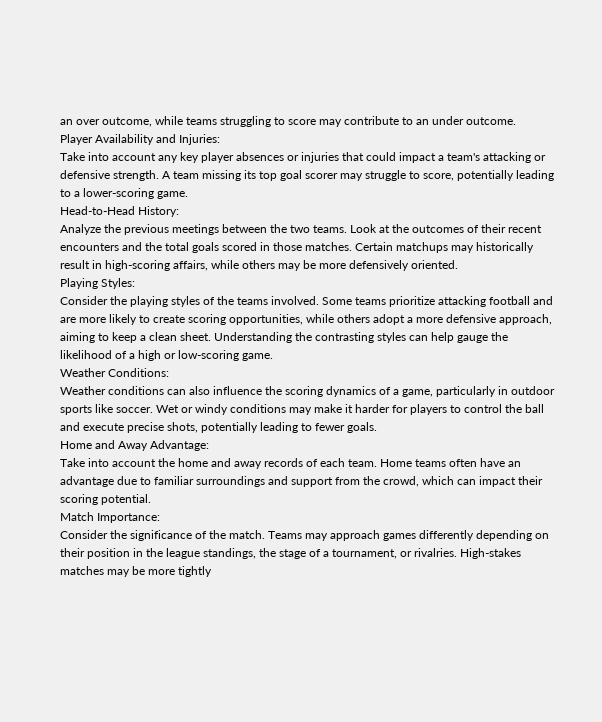an over outcome, while teams struggling to score may contribute to an under outcome.
Player Availability and Injuries:
Take into account any key player absences or injuries that could impact a team's attacking or defensive strength. A team missing its top goal scorer may struggle to score, potentially leading to a lower-scoring game.
Head-to-Head History:
Analyze the previous meetings between the two teams. Look at the outcomes of their recent encounters and the total goals scored in those matches. Certain matchups may historically result in high-scoring affairs, while others may be more defensively oriented.
Playing Styles:
Consider the playing styles of the teams involved. Some teams prioritize attacking football and are more likely to create scoring opportunities, while others adopt a more defensive approach, aiming to keep a clean sheet. Understanding the contrasting styles can help gauge the likelihood of a high or low-scoring game.
Weather Conditions:
Weather conditions can also influence the scoring dynamics of a game, particularly in outdoor sports like soccer. Wet or windy conditions may make it harder for players to control the ball and execute precise shots, potentially leading to fewer goals.
Home and Away Advantage:
Take into account the home and away records of each team. Home teams often have an advantage due to familiar surroundings and support from the crowd, which can impact their scoring potential.
Match Importance:
Consider the significance of the match. Teams may approach games differently depending on their position in the league standings, the stage of a tournament, or rivalries. High-stakes matches may be more tightly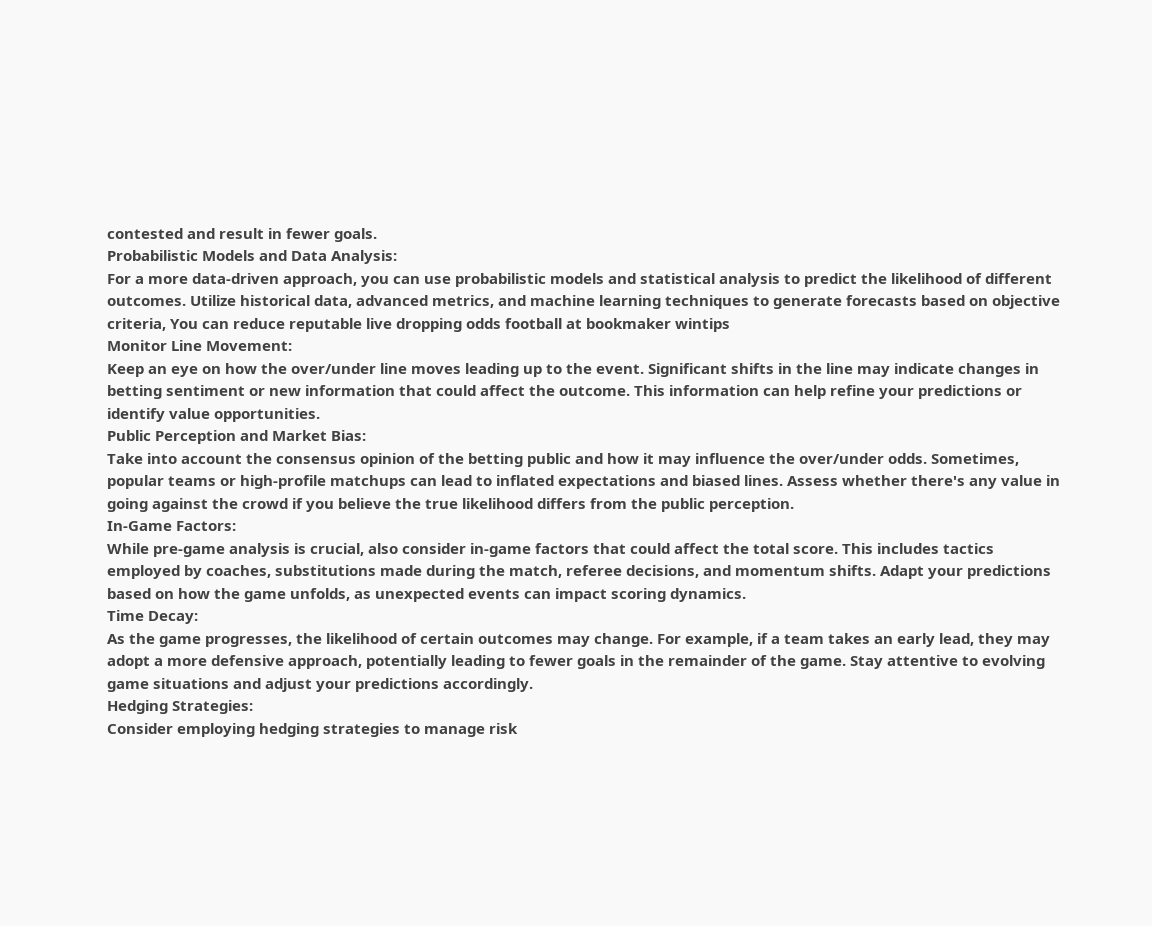contested and result in fewer goals.
Probabilistic Models and Data Analysis:
For a more data-driven approach, you can use probabilistic models and statistical analysis to predict the likelihood of different outcomes. Utilize historical data, advanced metrics, and machine learning techniques to generate forecasts based on objective criteria, You can reduce reputable live dropping odds football at bookmaker wintips
Monitor Line Movement:
Keep an eye on how the over/under line moves leading up to the event. Significant shifts in the line may indicate changes in betting sentiment or new information that could affect the outcome. This information can help refine your predictions or identify value opportunities.
Public Perception and Market Bias:
Take into account the consensus opinion of the betting public and how it may influence the over/under odds. Sometimes, popular teams or high-profile matchups can lead to inflated expectations and biased lines. Assess whether there's any value in going against the crowd if you believe the true likelihood differs from the public perception.
In-Game Factors:
While pre-game analysis is crucial, also consider in-game factors that could affect the total score. This includes tactics employed by coaches, substitutions made during the match, referee decisions, and momentum shifts. Adapt your predictions based on how the game unfolds, as unexpected events can impact scoring dynamics.
Time Decay:
As the game progresses, the likelihood of certain outcomes may change. For example, if a team takes an early lead, they may adopt a more defensive approach, potentially leading to fewer goals in the remainder of the game. Stay attentive to evolving game situations and adjust your predictions accordingly.
Hedging Strategies:
Consider employing hedging strategies to manage risk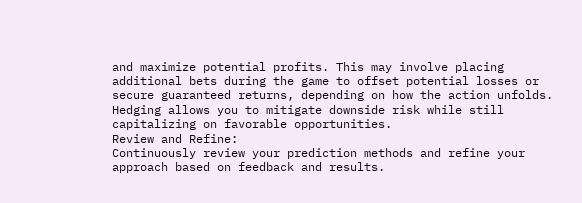and maximize potential profits. This may involve placing additional bets during the game to offset potential losses or secure guaranteed returns, depending on how the action unfolds. Hedging allows you to mitigate downside risk while still capitalizing on favorable opportunities.
Review and Refine:
Continuously review your prediction methods and refine your approach based on feedback and results.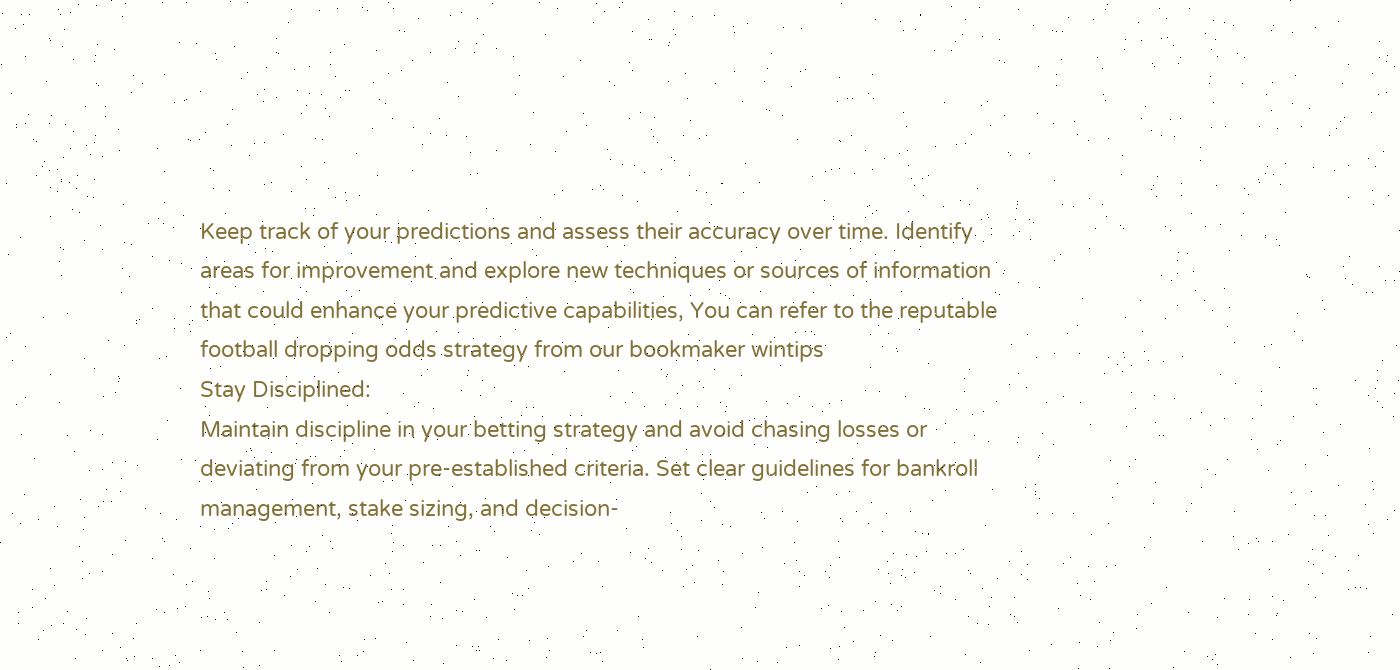Keep track of your predictions and assess their accuracy over time. Identify areas for improvement and explore new techniques or sources of information that could enhance your predictive capabilities, You can refer to the reputable football dropping odds strategy from our bookmaker wintips
Stay Disciplined:
Maintain discipline in your betting strategy and avoid chasing losses or deviating from your pre-established criteria. Set clear guidelines for bankroll management, stake sizing, and decision-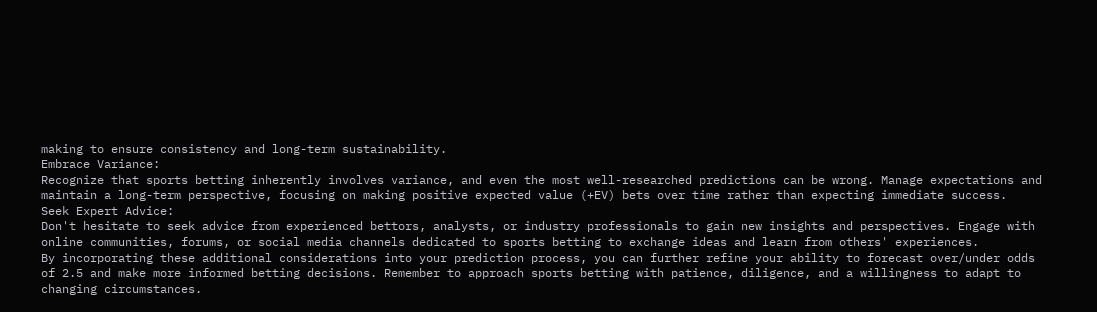making to ensure consistency and long-term sustainability.
Embrace Variance:
Recognize that sports betting inherently involves variance, and even the most well-researched predictions can be wrong. Manage expectations and maintain a long-term perspective, focusing on making positive expected value (+EV) bets over time rather than expecting immediate success.
Seek Expert Advice:
Don't hesitate to seek advice from experienced bettors, analysts, or industry professionals to gain new insights and perspectives. Engage with online communities, forums, or social media channels dedicated to sports betting to exchange ideas and learn from others' experiences.
By incorporating these additional considerations into your prediction process, you can further refine your ability to forecast over/under odds of 2.5 and make more informed betting decisions. Remember to approach sports betting with patience, diligence, and a willingness to adapt to changing circumstances.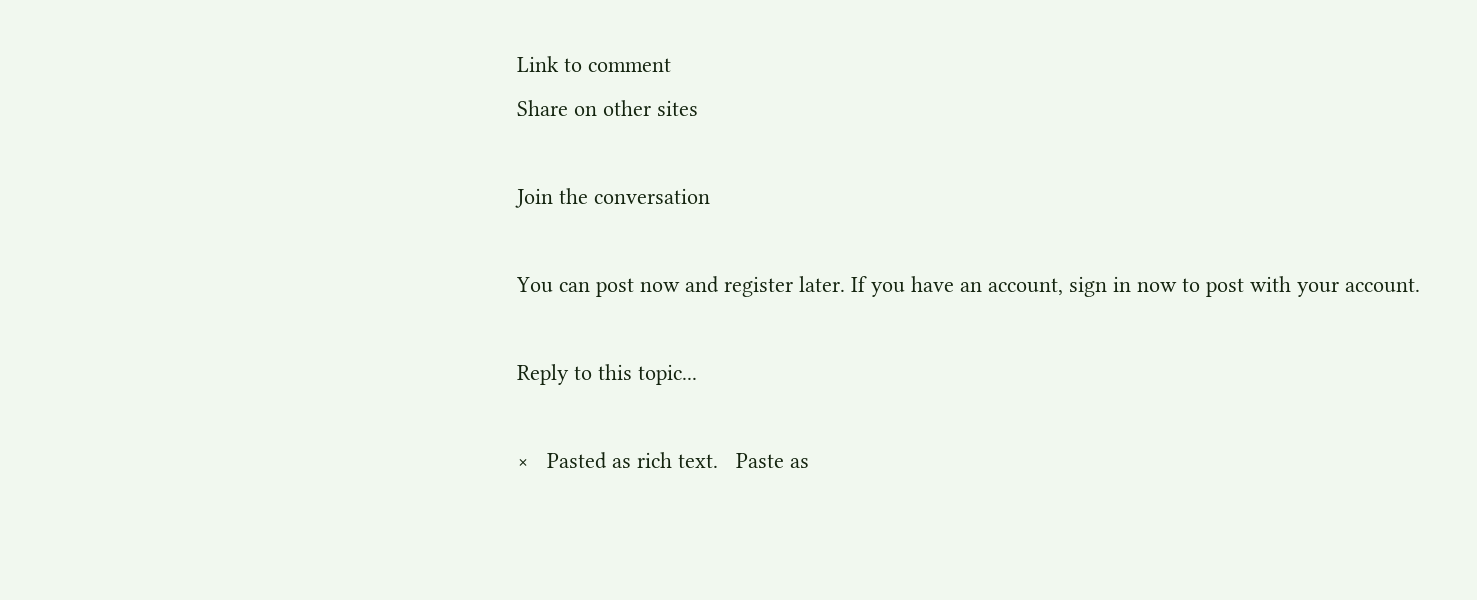Link to comment
Share on other sites

Join the conversation

You can post now and register later. If you have an account, sign in now to post with your account.

Reply to this topic...

×   Pasted as rich text.   Paste as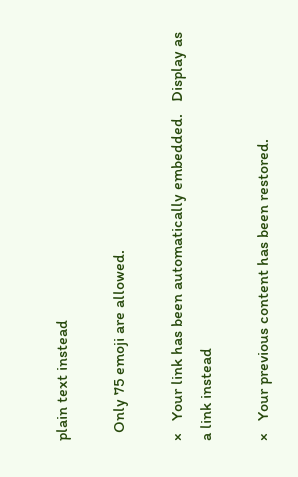plain text instead

  Only 75 emoji are allowed.

×   Your link has been automatically embedded.   Display as a link instead

×   Your previous content has been restored.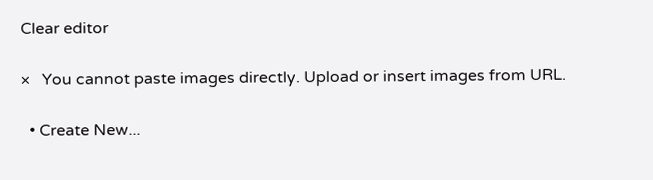Clear editor

×   You cannot paste images directly. Upload or insert images from URL.

  • Create New...